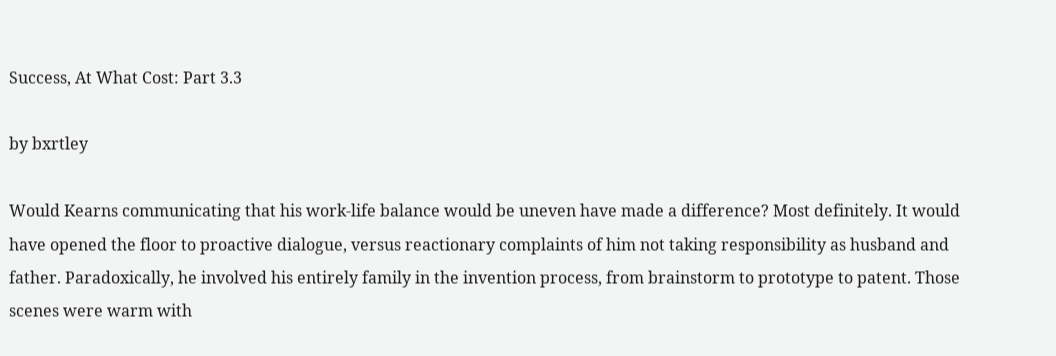Success, At What Cost: Part 3.3

by bxrtley

Would Kearns communicating that his work-life balance would be uneven have made a difference? Most definitely. It would have opened the floor to proactive dialogue, versus reactionary complaints of him not taking responsibility as husband and father. Paradoxically, he involved his entirely family in the invention process, from brainstorm to prototype to patent. Those scenes were warm with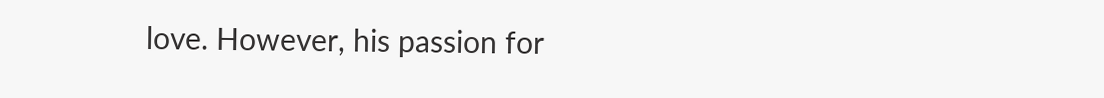love. However, his passion for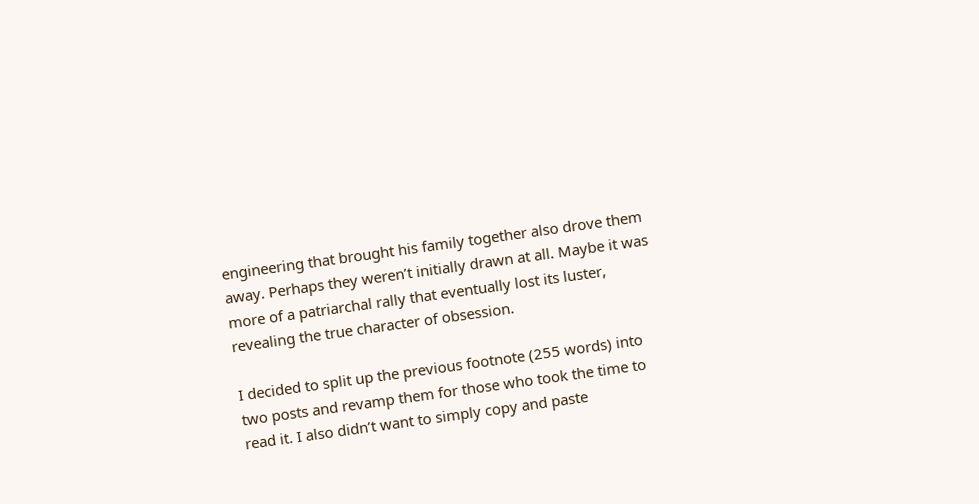engineering that brought his family together also drove them away. Perhaps they weren’t initially drawn at all. Maybe it was more of a patriarchal rally that eventually lost its luster, revealing the true character of obsession.

I decided to split up the previous footnote (255 words) into two posts and revamp them for those who took the time to read it. I also didn’t want to simply copy and paste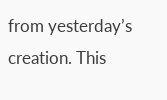from yesterday’s creation. This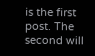is the first post. The second will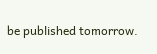be published tomorrow.